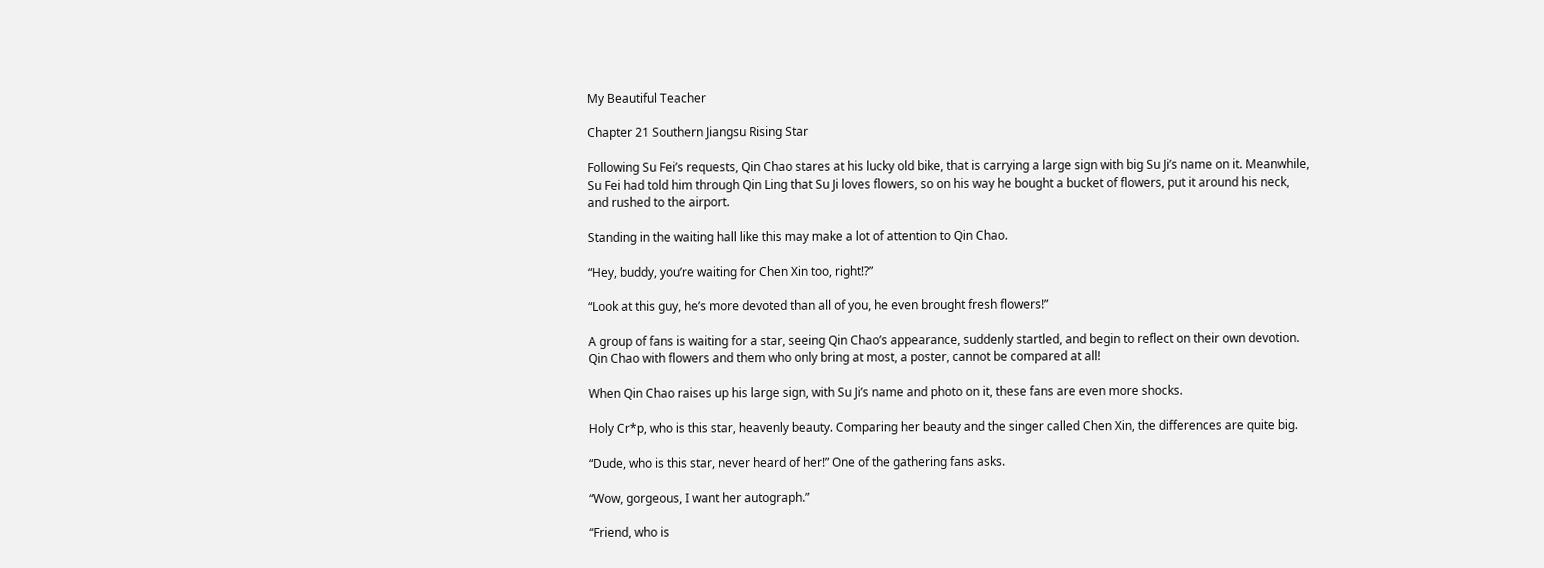My Beautiful Teacher

Chapter 21 Southern Jiangsu Rising Star

Following Su Fei’s requests, Qin Chao stares at his lucky old bike, that is carrying a large sign with big Su Ji’s name on it. Meanwhile, Su Fei had told him through Qin Ling that Su Ji loves flowers, so on his way he bought a bucket of flowers, put it around his neck, and rushed to the airport.

Standing in the waiting hall like this may make a lot of attention to Qin Chao.

“Hey, buddy, you’re waiting for Chen Xin too, right!?”

“Look at this guy, he’s more devoted than all of you, he even brought fresh flowers!”

A group of fans is waiting for a star, seeing Qin Chao’s appearance, suddenly startled, and begin to reflect on their own devotion. Qin Chao with flowers and them who only bring at most, a poster, cannot be compared at all!

When Qin Chao raises up his large sign, with Su Ji’s name and photo on it, these fans are even more shocks.

Holy Cr*p, who is this star, heavenly beauty. Comparing her beauty and the singer called Chen Xin, the differences are quite big.

“Dude, who is this star, never heard of her!” One of the gathering fans asks.

“Wow, gorgeous, I want her autograph.”

“Friend, who is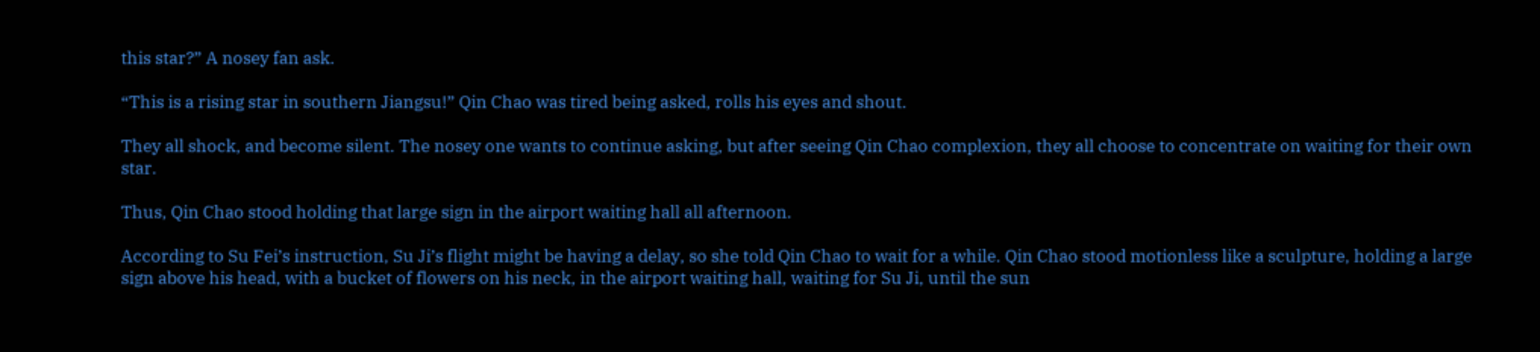this star?” A nosey fan ask.

“This is a rising star in southern Jiangsu!” Qin Chao was tired being asked, rolls his eyes and shout.

They all shock, and become silent. The nosey one wants to continue asking, but after seeing Qin Chao complexion, they all choose to concentrate on waiting for their own star.

Thus, Qin Chao stood holding that large sign in the airport waiting hall all afternoon.

According to Su Fei’s instruction, Su Ji’s flight might be having a delay, so she told Qin Chao to wait for a while. Qin Chao stood motionless like a sculpture, holding a large sign above his head, with a bucket of flowers on his neck, in the airport waiting hall, waiting for Su Ji, until the sun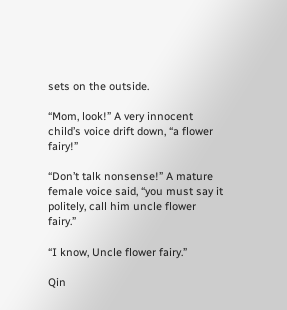sets on the outside.

“Mom, look!” A very innocent child’s voice drift down, “a flower fairy!”

“Don’t talk nonsense!” A mature female voice said, “you must say it politely, call him uncle flower fairy.”

“I know, Uncle flower fairy.”

Qin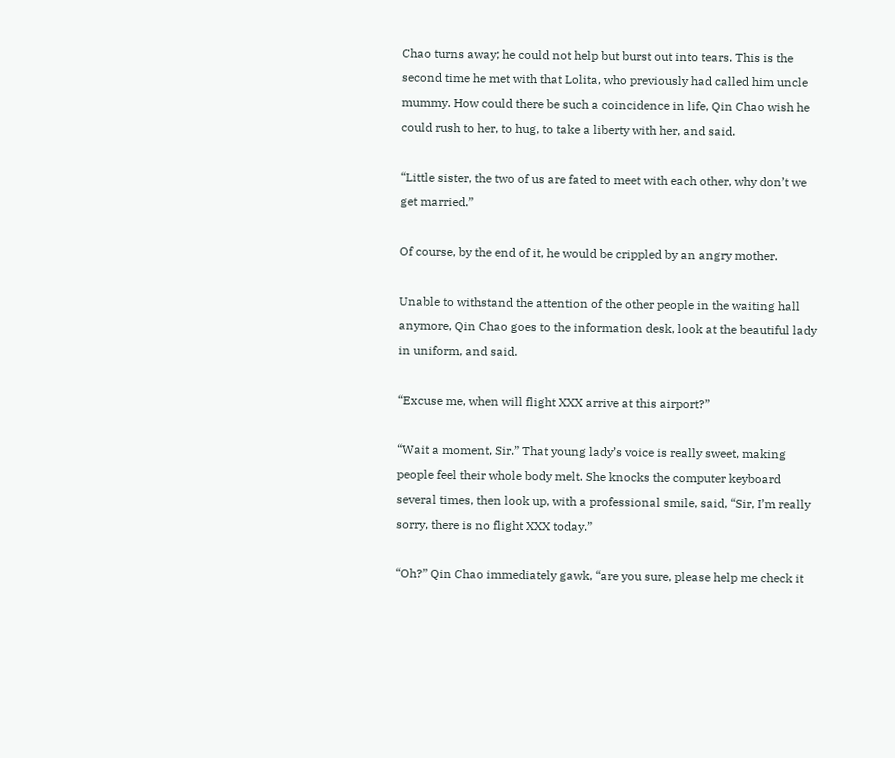Chao turns away; he could not help but burst out into tears. This is the second time he met with that Lolita, who previously had called him uncle mummy. How could there be such a coincidence in life, Qin Chao wish he could rush to her, to hug, to take a liberty with her, and said.

“Little sister, the two of us are fated to meet with each other, why don’t we get married.”

Of course, by the end of it, he would be crippled by an angry mother.

Unable to withstand the attention of the other people in the waiting hall anymore, Qin Chao goes to the information desk, look at the beautiful lady in uniform, and said.

“Excuse me, when will flight XXX arrive at this airport?”

“Wait a moment, Sir.” That young lady’s voice is really sweet, making people feel their whole body melt. She knocks the computer keyboard several times, then look up, with a professional smile, said, “Sir, I’m really sorry, there is no flight XXX today.”

“Oh?” Qin Chao immediately gawk, “are you sure, please help me check it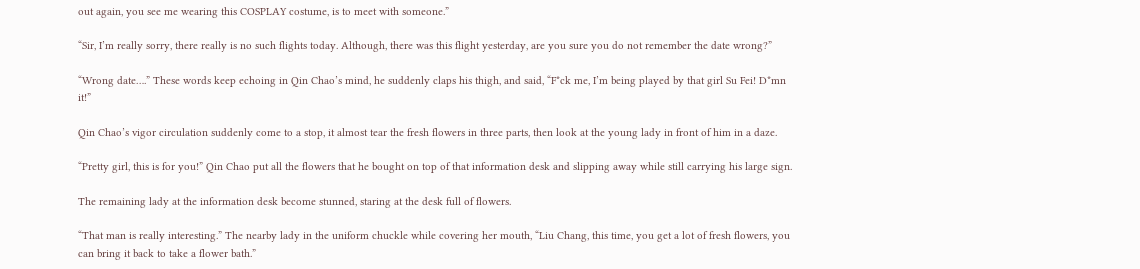out again, you see me wearing this COSPLAY costume, is to meet with someone.”

“Sir, I’m really sorry, there really is no such flights today. Although, there was this flight yesterday, are you sure you do not remember the date wrong?”

“Wrong date….” These words keep echoing in Qin Chao’s mind, he suddenly claps his thigh, and said, “F*ck me, I’m being played by that girl Su Fei! D*mn it!”

Qin Chao’s vigor circulation suddenly come to a stop, it almost tear the fresh flowers in three parts, then look at the young lady in front of him in a daze.

“Pretty girl, this is for you!” Qin Chao put all the flowers that he bought on top of that information desk and slipping away while still carrying his large sign.

The remaining lady at the information desk become stunned, staring at the desk full of flowers.

“That man is really interesting.” The nearby lady in the uniform chuckle while covering her mouth, “Liu Chang, this time, you get a lot of fresh flowers, you can bring it back to take a flower bath.”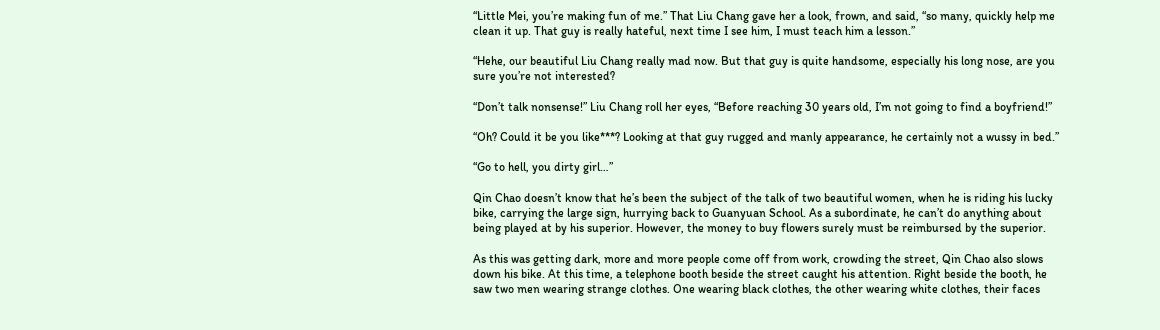“Little Mei, you’re making fun of me.” That Liu Chang gave her a look, frown, and said, “so many, quickly help me clean it up. That guy is really hateful, next time I see him, I must teach him a lesson.”

“Hehe, our beautiful Liu Chang really mad now. But that guy is quite handsome, especially his long nose, are you sure you’re not interested?

“Don’t talk nonsense!” Liu Chang roll her eyes, “Before reaching 30 years old, I’m not going to find a boyfriend!”

“Oh? Could it be you like***? Looking at that guy rugged and manly appearance, he certainly not a wussy in bed.”

“Go to hell, you dirty girl…”

Qin Chao doesn’t know that he’s been the subject of the talk of two beautiful women, when he is riding his lucky bike, carrying the large sign, hurrying back to Guanyuan School. As a subordinate, he can’t do anything about being played at by his superior. However, the money to buy flowers surely must be reimbursed by the superior.

As this was getting dark, more and more people come off from work, crowding the street, Qin Chao also slows down his bike. At this time, a telephone booth beside the street caught his attention. Right beside the booth, he saw two men wearing strange clothes. One wearing black clothes, the other wearing white clothes, their faces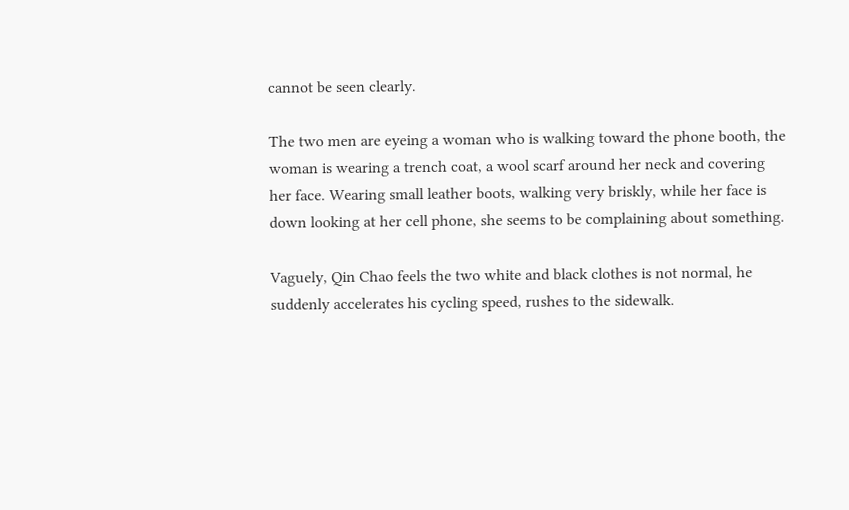cannot be seen clearly.

The two men are eyeing a woman who is walking toward the phone booth, the woman is wearing a trench coat, a wool scarf around her neck and covering her face. Wearing small leather boots, walking very briskly, while her face is down looking at her cell phone, she seems to be complaining about something.

Vaguely, Qin Chao feels the two white and black clothes is not normal, he suddenly accelerates his cycling speed, rushes to the sidewalk.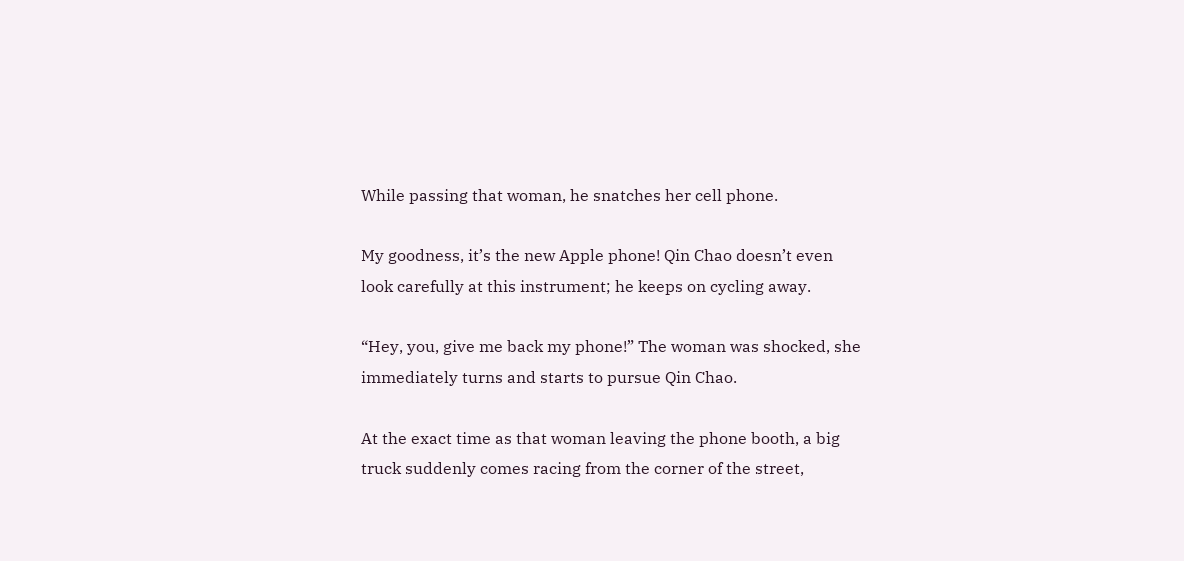While passing that woman, he snatches her cell phone.

My goodness, it’s the new Apple phone! Qin Chao doesn’t even look carefully at this instrument; he keeps on cycling away.

“Hey, you, give me back my phone!” The woman was shocked, she immediately turns and starts to pursue Qin Chao.

At the exact time as that woman leaving the phone booth, a big truck suddenly comes racing from the corner of the street,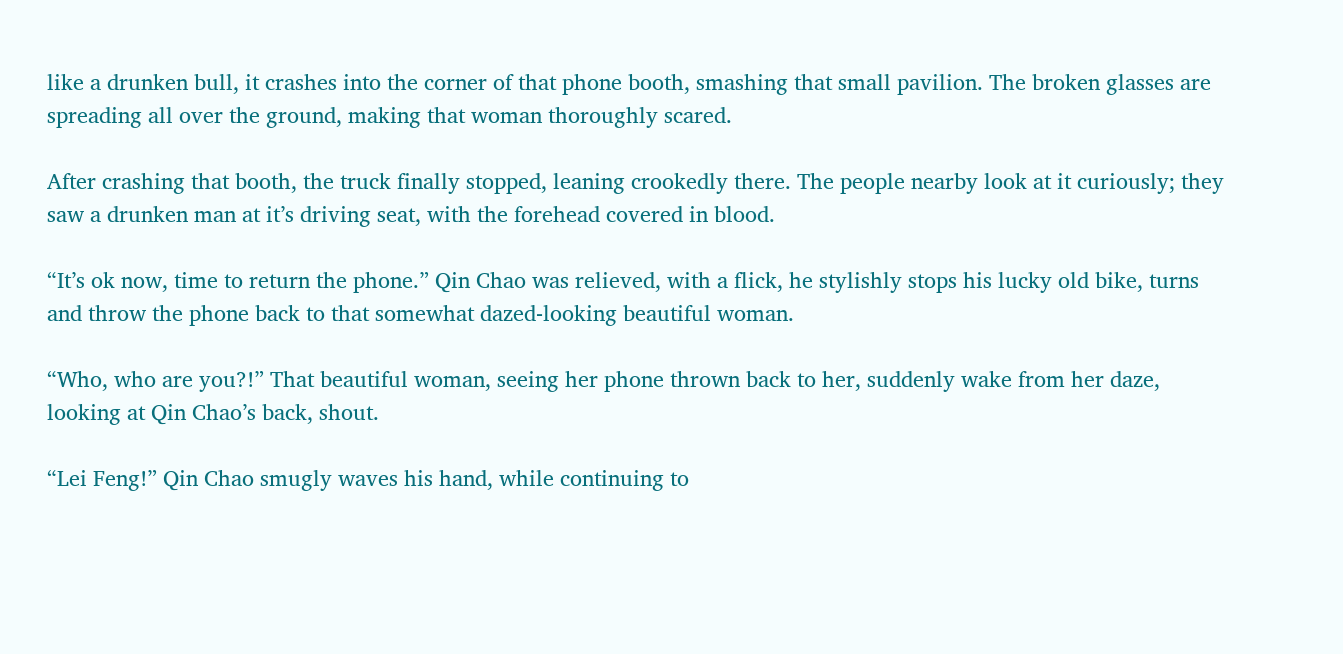like a drunken bull, it crashes into the corner of that phone booth, smashing that small pavilion. The broken glasses are spreading all over the ground, making that woman thoroughly scared.

After crashing that booth, the truck finally stopped, leaning crookedly there. The people nearby look at it curiously; they saw a drunken man at it’s driving seat, with the forehead covered in blood.

“It’s ok now, time to return the phone.” Qin Chao was relieved, with a flick, he stylishly stops his lucky old bike, turns and throw the phone back to that somewhat dazed-looking beautiful woman.

“Who, who are you?!” That beautiful woman, seeing her phone thrown back to her, suddenly wake from her daze, looking at Qin Chao’s back, shout.

“Lei Feng!” Qin Chao smugly waves his hand, while continuing to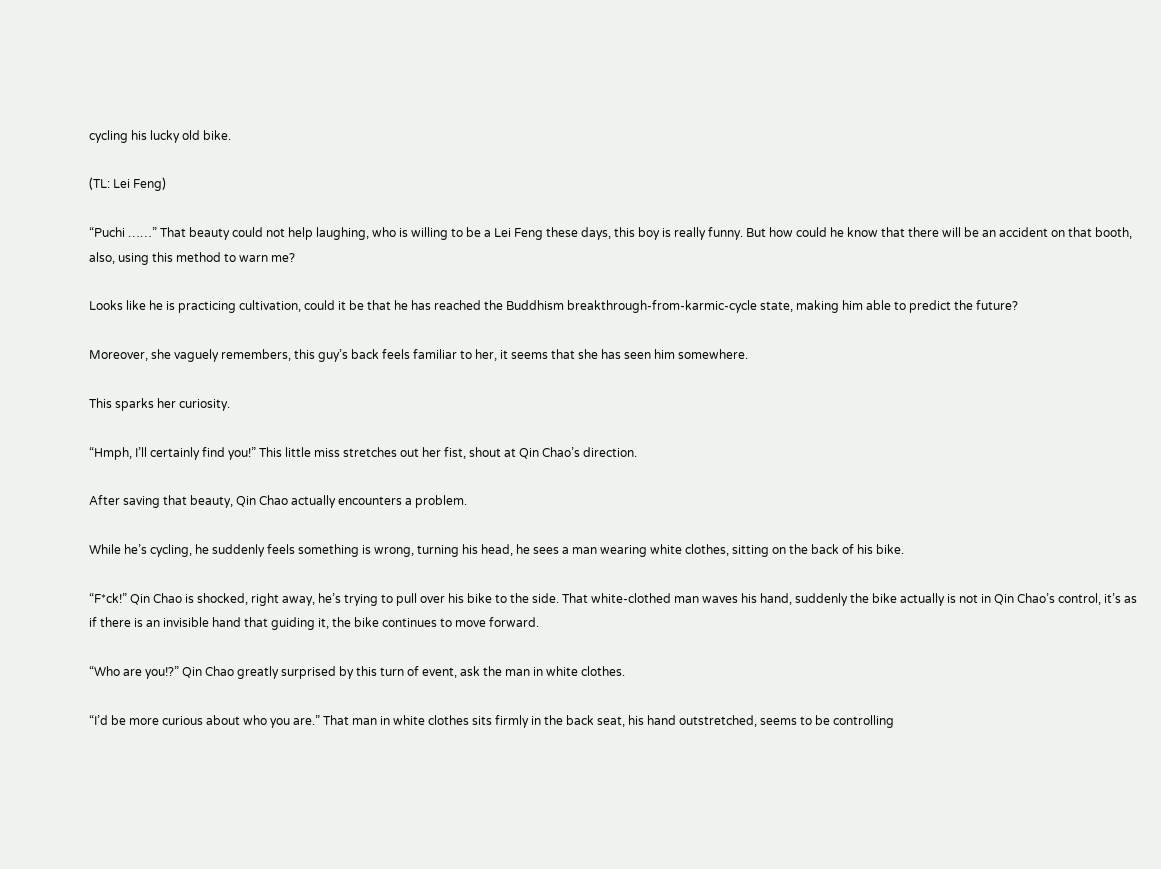cycling his lucky old bike.

(TL: Lei Feng)

“Puchi ……” That beauty could not help laughing, who is willing to be a Lei Feng these days, this boy is really funny. But how could he know that there will be an accident on that booth, also, using this method to warn me?

Looks like he is practicing cultivation, could it be that he has reached the Buddhism breakthrough-from-karmic-cycle state, making him able to predict the future?

Moreover, she vaguely remembers, this guy’s back feels familiar to her, it seems that she has seen him somewhere.

This sparks her curiosity.

“Hmph, I’ll certainly find you!” This little miss stretches out her fist, shout at Qin Chao’s direction.

After saving that beauty, Qin Chao actually encounters a problem.

While he’s cycling, he suddenly feels something is wrong, turning his head, he sees a man wearing white clothes, sitting on the back of his bike.

“F*ck!” Qin Chao is shocked, right away, he’s trying to pull over his bike to the side. That white-clothed man waves his hand, suddenly the bike actually is not in Qin Chao’s control, it’s as if there is an invisible hand that guiding it, the bike continues to move forward.

“Who are you!?” Qin Chao greatly surprised by this turn of event, ask the man in white clothes.

“I’d be more curious about who you are.” That man in white clothes sits firmly in the back seat, his hand outstretched, seems to be controlling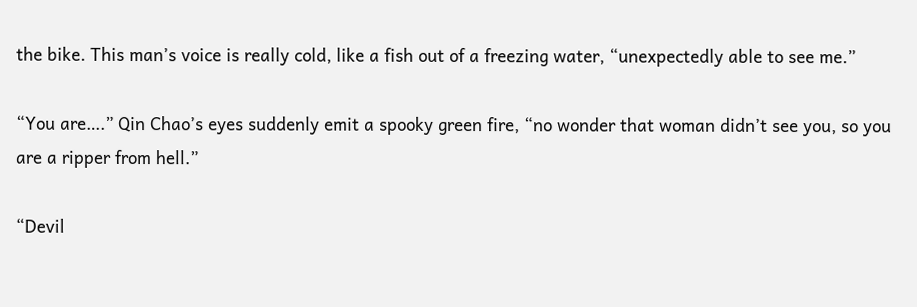the bike. This man’s voice is really cold, like a fish out of a freezing water, “unexpectedly able to see me.”

“You are….” Qin Chao’s eyes suddenly emit a spooky green fire, “no wonder that woman didn’t see you, so you are a ripper from hell.”

“Devil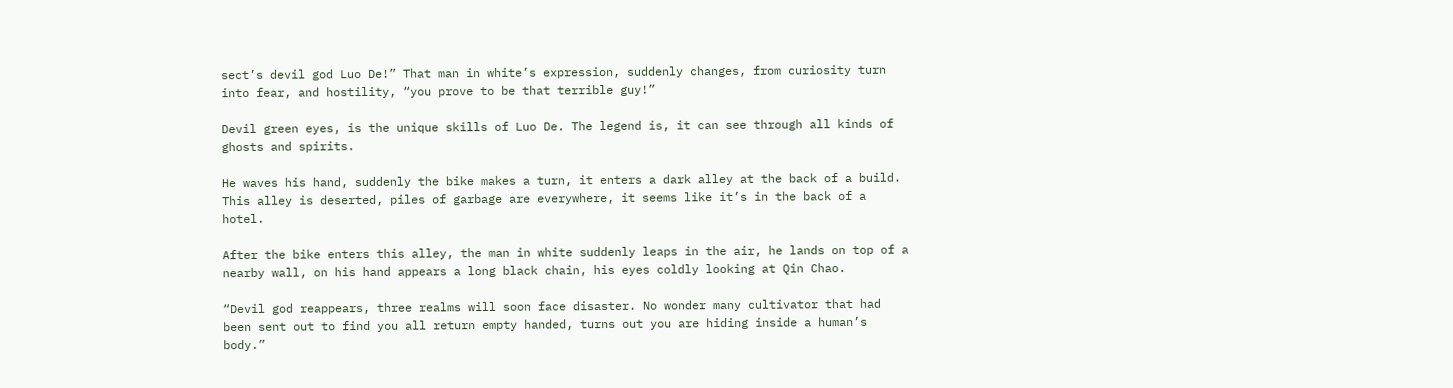sect’s devil god Luo De!” That man in white’s expression, suddenly changes, from curiosity turn into fear, and hostility, “you prove to be that terrible guy!”

Devil green eyes, is the unique skills of Luo De. The legend is, it can see through all kinds of ghosts and spirits.

He waves his hand, suddenly the bike makes a turn, it enters a dark alley at the back of a build. This alley is deserted, piles of garbage are everywhere, it seems like it’s in the back of a hotel.

After the bike enters this alley, the man in white suddenly leaps in the air, he lands on top of a nearby wall, on his hand appears a long black chain, his eyes coldly looking at Qin Chao.

“Devil god reappears, three realms will soon face disaster. No wonder many cultivator that had been sent out to find you all return empty handed, turns out you are hiding inside a human’s body.”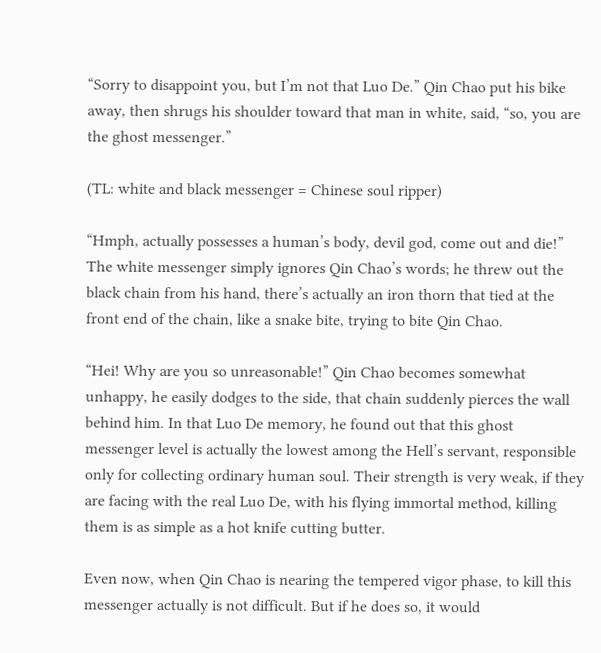“Sorry to disappoint you, but I’m not that Luo De.” Qin Chao put his bike away, then shrugs his shoulder toward that man in white, said, “so, you are the ghost messenger.”

(TL: white and black messenger = Chinese soul ripper)

“Hmph, actually possesses a human’s body, devil god, come out and die!” The white messenger simply ignores Qin Chao’s words; he threw out the black chain from his hand, there’s actually an iron thorn that tied at the front end of the chain, like a snake bite, trying to bite Qin Chao.

“Hei! Why are you so unreasonable!” Qin Chao becomes somewhat unhappy, he easily dodges to the side, that chain suddenly pierces the wall behind him. In that Luo De memory, he found out that this ghost messenger level is actually the lowest among the Hell’s servant, responsible only for collecting ordinary human soul. Their strength is very weak, if they are facing with the real Luo De, with his flying immortal method, killing them is as simple as a hot knife cutting butter.

Even now, when Qin Chao is nearing the tempered vigor phase, to kill this messenger actually is not difficult. But if he does so, it would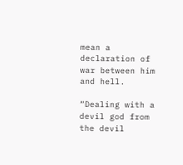mean a declaration of war between him and hell.

“Dealing with a devil god from the devil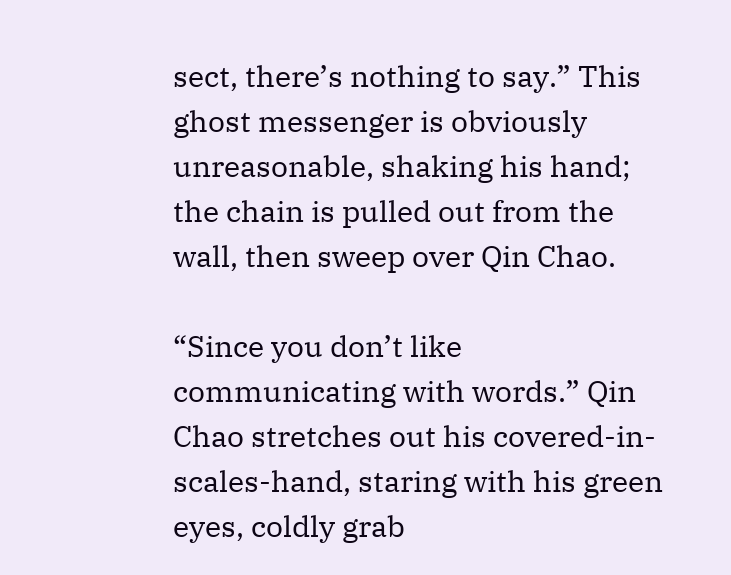sect, there’s nothing to say.” This ghost messenger is obviously unreasonable, shaking his hand; the chain is pulled out from the wall, then sweep over Qin Chao.

“Since you don’t like communicating with words.” Qin Chao stretches out his covered-in-scales-hand, staring with his green eyes, coldly grab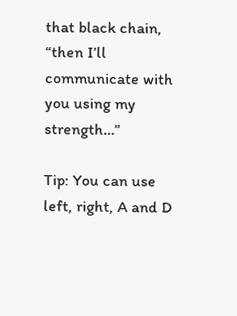that black chain, “then I’ll communicate with you using my strength…”

Tip: You can use left, right, A and D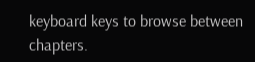keyboard keys to browse between chapters.